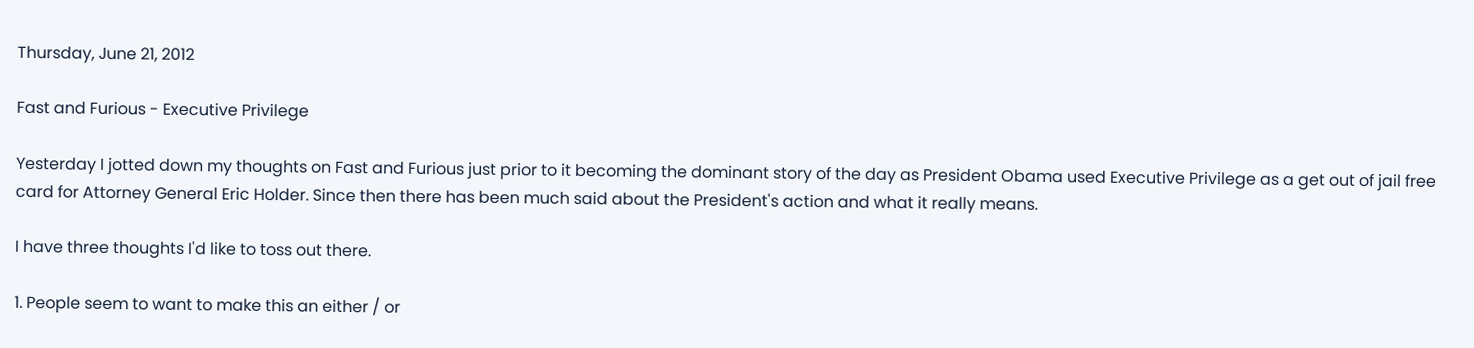Thursday, June 21, 2012

Fast and Furious - Executive Privilege

Yesterday I jotted down my thoughts on Fast and Furious just prior to it becoming the dominant story of the day as President Obama used Executive Privilege as a get out of jail free card for Attorney General Eric Holder. Since then there has been much said about the President's action and what it really means.

I have three thoughts I'd like to toss out there.

1. People seem to want to make this an either / or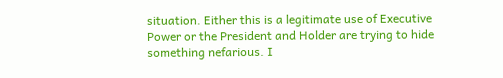situation. Either this is a legitimate use of Executive Power or the President and Holder are trying to hide something nefarious. I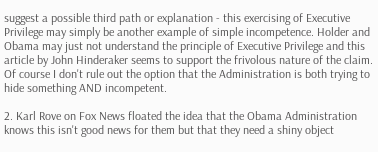suggest a possible third path or explanation - this exercising of Executive Privilege may simply be another example of simple incompetence. Holder and Obama may just not understand the principle of Executive Privilege and this article by John Hinderaker seems to support the frivolous nature of the claim. Of course I don't rule out the option that the Administration is both trying to hide something AND incompetent.

2. Karl Rove on Fox News floated the idea that the Obama Administration knows this isn't good news for them but that they need a shiny object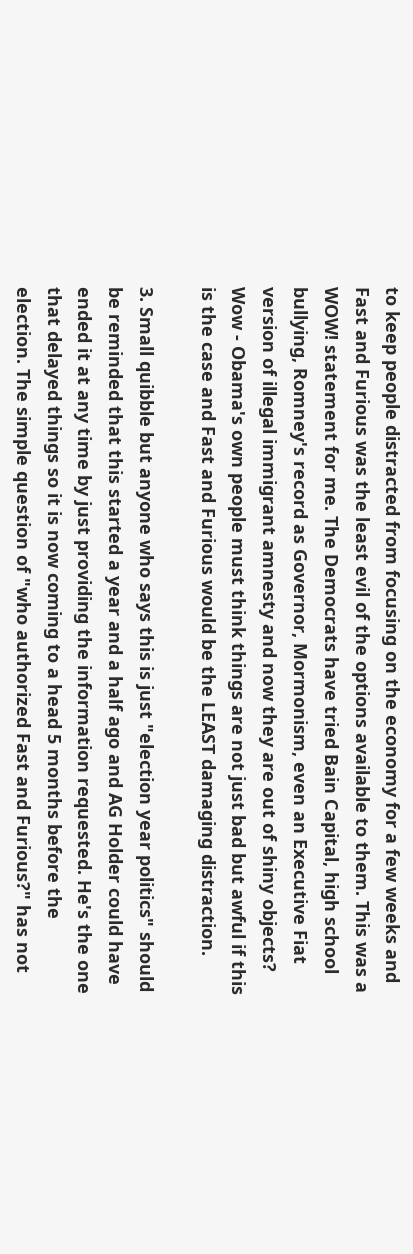to keep people distracted from focusing on the economy for a few weeks and Fast and Furious was the least evil of the options available to them. This was a WOW! statement for me. The Democrats have tried Bain Capital, high school bullying, Romney's record as Governor, Mormonism, even an Executive Fiat version of illegal immigrant amnesty and now they are out of shiny objects? Wow - Obama's own people must think things are not just bad but awful if this is the case and Fast and Furious would be the LEAST damaging distraction.

3. Small quibble but anyone who says this is just "election year politics" should be reminded that this started a year and a half ago and AG Holder could have ended it at any time by just providing the information requested. He's the one that delayed things so it is now coming to a head 5 months before the election. The simple question of "who authorized Fast and Furious?" has not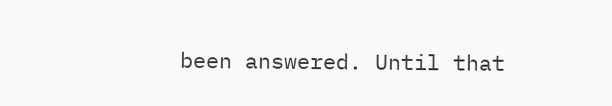been answered. Until that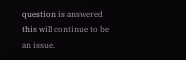question is answered this will continue to be an issue.